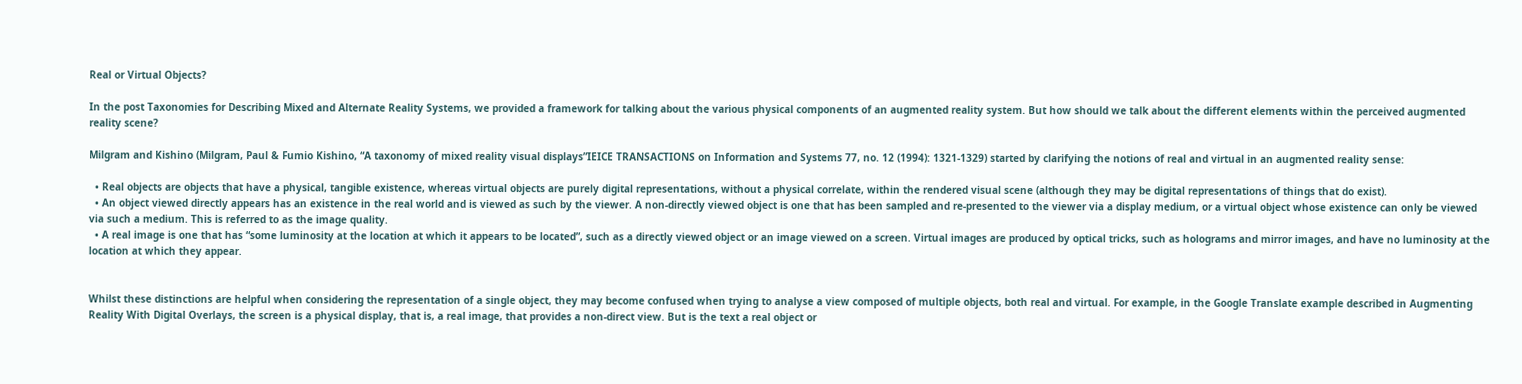Real or Virtual Objects?

In the post Taxonomies for Describing Mixed and Alternate Reality Systems, we provided a framework for talking about the various physical components of an augmented reality system. But how should we talk about the different elements within the perceived augmented reality scene?

Milgram and Kishino (Milgram, Paul & Fumio Kishino, “A taxonomy of mixed reality visual displays”IEICE TRANSACTIONS on Information and Systems 77, no. 12 (1994): 1321-1329) started by clarifying the notions of real and virtual in an augmented reality sense:

  • Real objects are objects that have a physical, tangible existence, whereas virtual objects are purely digital representations, without a physical correlate, within the rendered visual scene (although they may be digital representations of things that do exist).
  • An object viewed directly appears has an existence in the real world and is viewed as such by the viewer. A non-directly viewed object is one that has been sampled and re-presented to the viewer via a display medium, or a virtual object whose existence can only be viewed via such a medium. This is referred to as the image quality.
  • A real image is one that has “some luminosity at the location at which it appears to be located”, such as a directly viewed object or an image viewed on a screen. Virtual images are produced by optical tricks, such as holograms and mirror images, and have no luminosity at the location at which they appear.


Whilst these distinctions are helpful when considering the representation of a single object, they may become confused when trying to analyse a view composed of multiple objects, both real and virtual. For example, in the Google Translate example described in Augmenting Reality With Digital Overlays, the screen is a physical display, that is, a real image, that provides a non-direct view. But is the text a real object or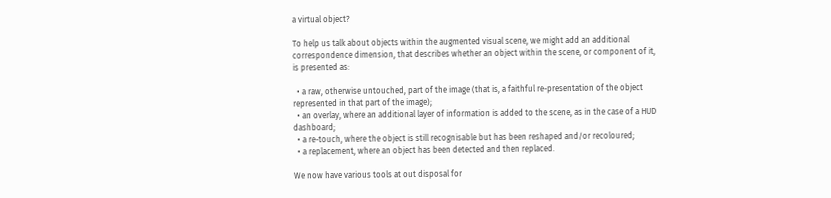a virtual object?

To help us talk about objects within the augmented visual scene, we might add an additional correspondence dimension, that describes whether an object within the scene, or component of it, is presented as:

  • a raw, otherwise untouched, part of the image (that is, a faithful re-presentation of the object represented in that part of the image);
  • an overlay, where an additional layer of information is added to the scene, as in the case of a HUD dashboard;
  • a re-touch, where the object is still recognisable but has been reshaped and/or recoloured;
  • a replacement, where an object has been detected and then replaced.

We now have various tools at out disposal for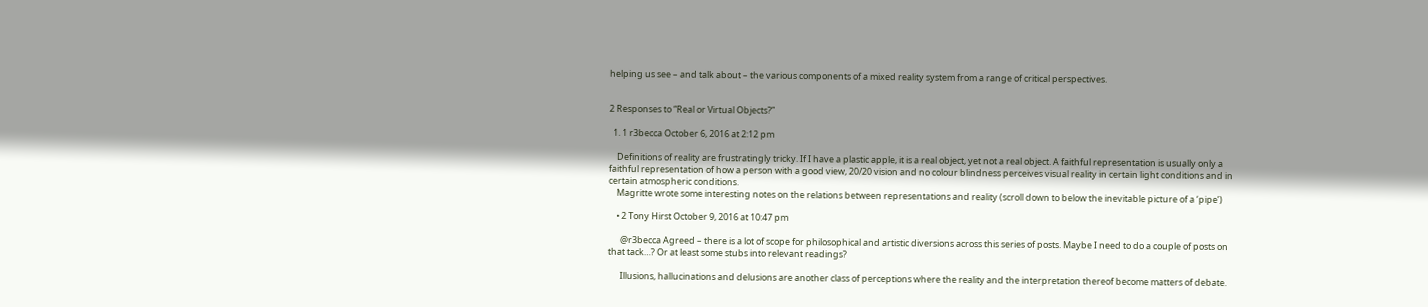helping us see – and talk about – the various components of a mixed reality system from a range of critical perspectives.


2 Responses to “Real or Virtual Objects?”

  1. 1 r3becca October 6, 2016 at 2:12 pm

    Definitions of reality are frustratingly tricky. If I have a plastic apple, it is a real object, yet not a real object. A faithful representation is usually only a faithful representation of how a person with a good view, 20/20 vision and no colour blindness perceives visual reality in certain light conditions and in certain atmospheric conditions.
    Magritte wrote some interesting notes on the relations between representations and reality (scroll down to below the inevitable picture of a ‘pipe’)

    • 2 Tony Hirst October 9, 2016 at 10:47 pm

      @r3becca Agreed – there is a lot of scope for philosophical and artistic diversions across this series of posts. Maybe I need to do a couple of posts on that tack…? Or at least some stubs into relevant readings?

      Illusions, hallucinations and delusions are another class of perceptions where the reality and the interpretation thereof become matters of debate.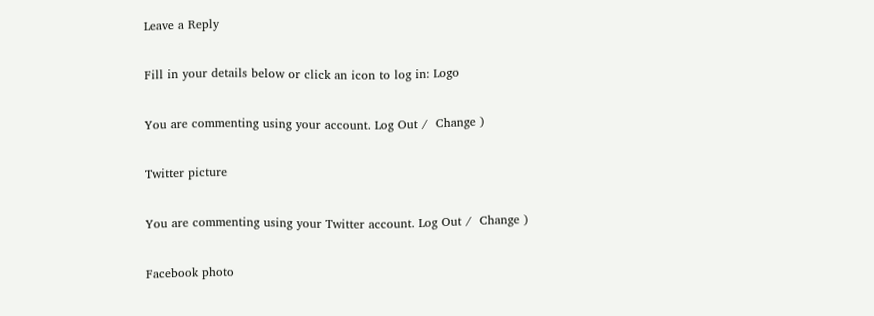Leave a Reply

Fill in your details below or click an icon to log in: Logo

You are commenting using your account. Log Out /  Change )

Twitter picture

You are commenting using your Twitter account. Log Out /  Change )

Facebook photo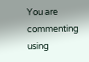You are commenting using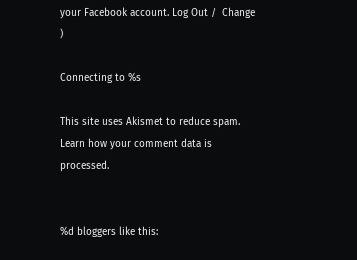your Facebook account. Log Out /  Change )

Connecting to %s

This site uses Akismet to reduce spam. Learn how your comment data is processed.


%d bloggers like this: